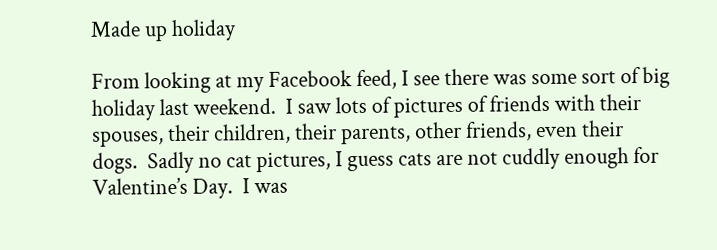Made up holiday

From looking at my Facebook feed, I see there was some sort of big holiday last weekend.  I saw lots of pictures of friends with their spouses, their children, their parents, other friends, even their dogs.  Sadly no cat pictures, I guess cats are not cuddly enough for Valentine’s Day.  I was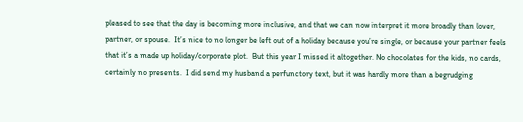pleased to see that the day is becoming more inclusive, and that we can now interpret it more broadly than lover, partner, or spouse.  It’s nice to no longer be left out of a holiday because you’re single, or because your partner feels that it’s a made up holiday/corporate plot.  But this year I missed it altogether. No chocolates for the kids, no cards, certainly no presents.  I did send my husband a perfunctory text, but it was hardly more than a begrudging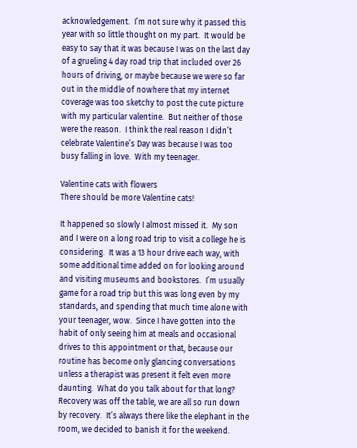acknowledgement.  I’m not sure why it passed this year with so little thought on my part.  It would be easy to say that it was because I was on the last day of a grueling 4 day road trip that included over 26 hours of driving, or maybe because we were so far out in the middle of nowhere that my internet coverage was too sketchy to post the cute picture with my particular valentine.  But neither of those were the reason.  I think the real reason I didn’t celebrate Valentine’s Day was because I was too busy falling in love.  With my teenager.

Valentine cats with flowers
There should be more Valentine cats!

It happened so slowly I almost missed it.  My son and I were on a long road trip to visit a college he is considering.  It was a 13 hour drive each way, with some additional time added on for looking around and visiting museums and bookstores.  I’m usually game for a road trip but this was long even by my standards, and spending that much time alone with your teenager, wow.  Since I have gotten into the habit of only seeing him at meals and occasional drives to this appointment or that, because our routine has become only glancing conversations unless a therapist was present it felt even more daunting.  What do you talk about for that long?  Recovery was off the table, we are all so run down by recovery.  It’s always there like the elephant in the room, we decided to banish it for the weekend.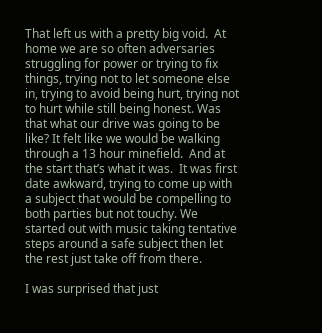That left us with a pretty big void.  At home we are so often adversaries struggling for power or trying to fix things, trying not to let someone else in, trying to avoid being hurt, trying not to hurt while still being honest. Was that what our drive was going to be like? It felt like we would be walking through a 13 hour minefield.  And at the start that’s what it was.  It was first date awkward, trying to come up with a subject that would be compelling to both parties but not touchy. We started out with music taking tentative steps around a safe subject then let the rest just take off from there.

I was surprised that just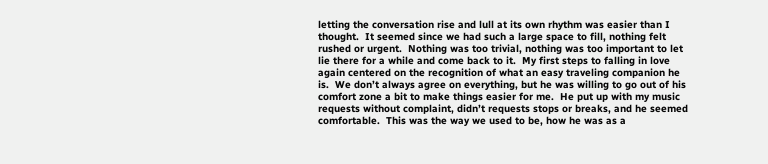letting the conversation rise and lull at its own rhythm was easier than I thought.  It seemed since we had such a large space to fill, nothing felt rushed or urgent.  Nothing was too trivial, nothing was too important to let lie there for a while and come back to it.  My first steps to falling in love again centered on the recognition of what an easy traveling companion he is.  We don’t always agree on everything, but he was willing to go out of his comfort zone a bit to make things easier for me.  He put up with my music requests without complaint, didn’t requests stops or breaks, and he seemed comfortable.  This was the way we used to be, how he was as a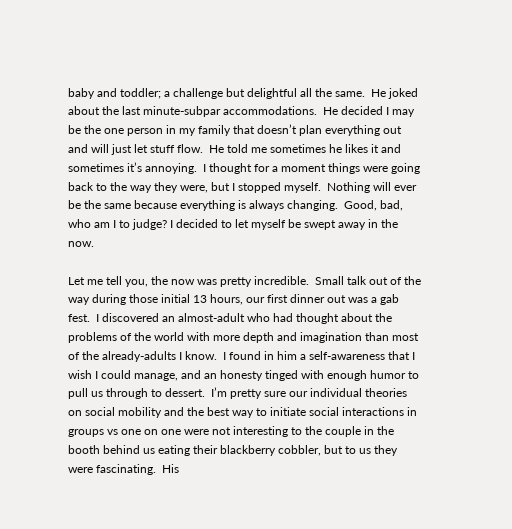baby and toddler; a challenge but delightful all the same.  He joked about the last minute-subpar accommodations.  He decided I may be the one person in my family that doesn’t plan everything out and will just let stuff flow.  He told me sometimes he likes it and sometimes it’s annoying.  I thought for a moment things were going back to the way they were, but I stopped myself.  Nothing will ever be the same because everything is always changing.  Good, bad, who am I to judge? I decided to let myself be swept away in the now.

Let me tell you, the now was pretty incredible.  Small talk out of the way during those initial 13 hours, our first dinner out was a gab fest.  I discovered an almost-adult who had thought about the problems of the world with more depth and imagination than most of the already-adults I know.  I found in him a self-awareness that I wish I could manage, and an honesty tinged with enough humor to pull us through to dessert.  I’m pretty sure our individual theories on social mobility and the best way to initiate social interactions in groups vs one on one were not interesting to the couple in the booth behind us eating their blackberry cobbler, but to us they were fascinating.  His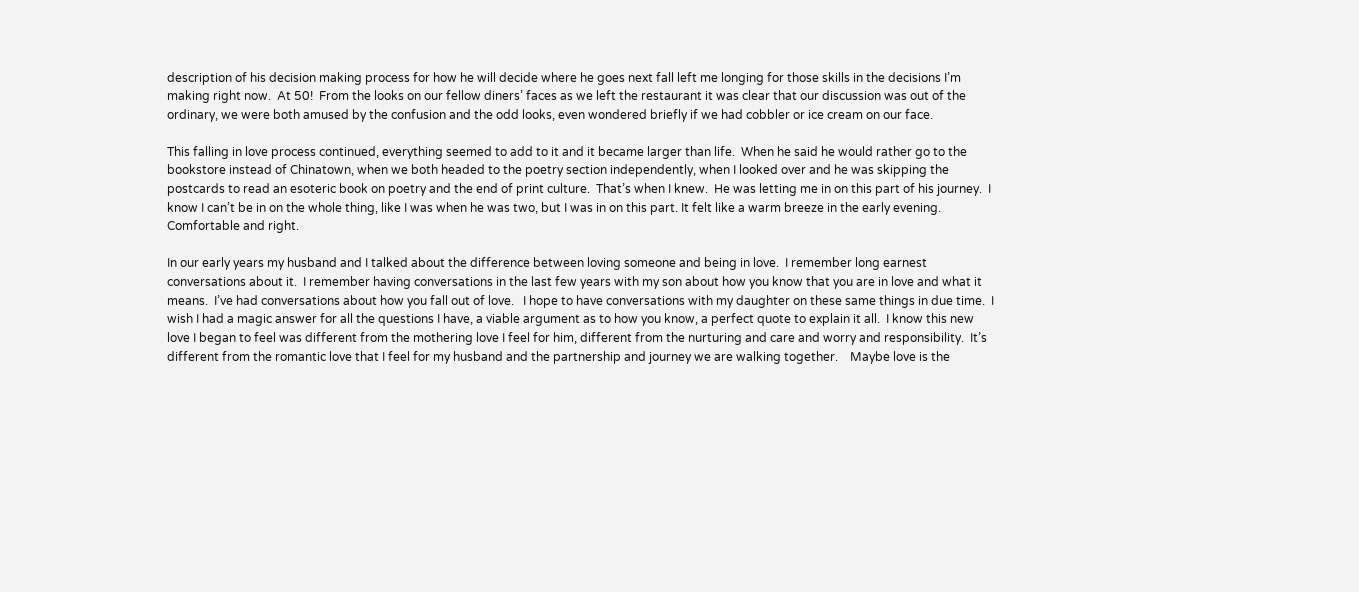description of his decision making process for how he will decide where he goes next fall left me longing for those skills in the decisions I’m making right now.  At 50!  From the looks on our fellow diners’ faces as we left the restaurant it was clear that our discussion was out of the ordinary, we were both amused by the confusion and the odd looks, even wondered briefly if we had cobbler or ice cream on our face.

This falling in love process continued, everything seemed to add to it and it became larger than life.  When he said he would rather go to the bookstore instead of Chinatown, when we both headed to the poetry section independently, when I looked over and he was skipping the postcards to read an esoteric book on poetry and the end of print culture.  That’s when I knew.  He was letting me in on this part of his journey.  I know I can’t be in on the whole thing, like I was when he was two, but I was in on this part. It felt like a warm breeze in the early evening.  Comfortable and right.

In our early years my husband and I talked about the difference between loving someone and being in love.  I remember long earnest conversations about it.  I remember having conversations in the last few years with my son about how you know that you are in love and what it means.  I’ve had conversations about how you fall out of love.   I hope to have conversations with my daughter on these same things in due time.  I wish I had a magic answer for all the questions I have, a viable argument as to how you know, a perfect quote to explain it all.  I know this new love I began to feel was different from the mothering love I feel for him, different from the nurturing and care and worry and responsibility.  It’s different from the romantic love that I feel for my husband and the partnership and journey we are walking together.    Maybe love is the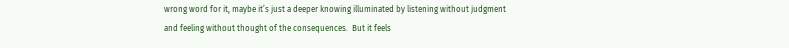wrong word for it, maybe it’s just a deeper knowing illuminated by listening without judgment and feeling without thought of the consequences.  But it feels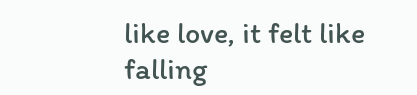like love, it felt like falling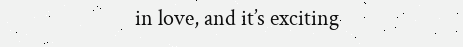in love, and it’s exciting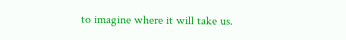to imagine where it will take us.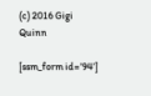(c) 2016 Gigi Quinn

[ssm_form id=’94’]